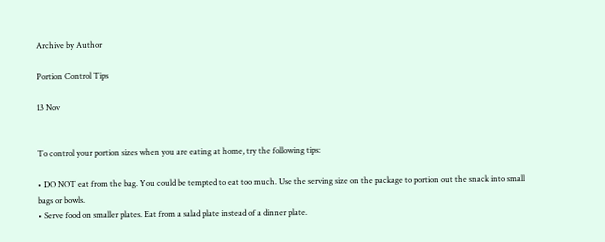Archive by Author

Portion Control Tips

13 Nov


To control your portion sizes when you are eating at home, try the following tips:

• DO NOT eat from the bag. You could be tempted to eat too much. Use the serving size on the package to portion out the snack into small bags or bowls.
• Serve food on smaller plates. Eat from a salad plate instead of a dinner plate.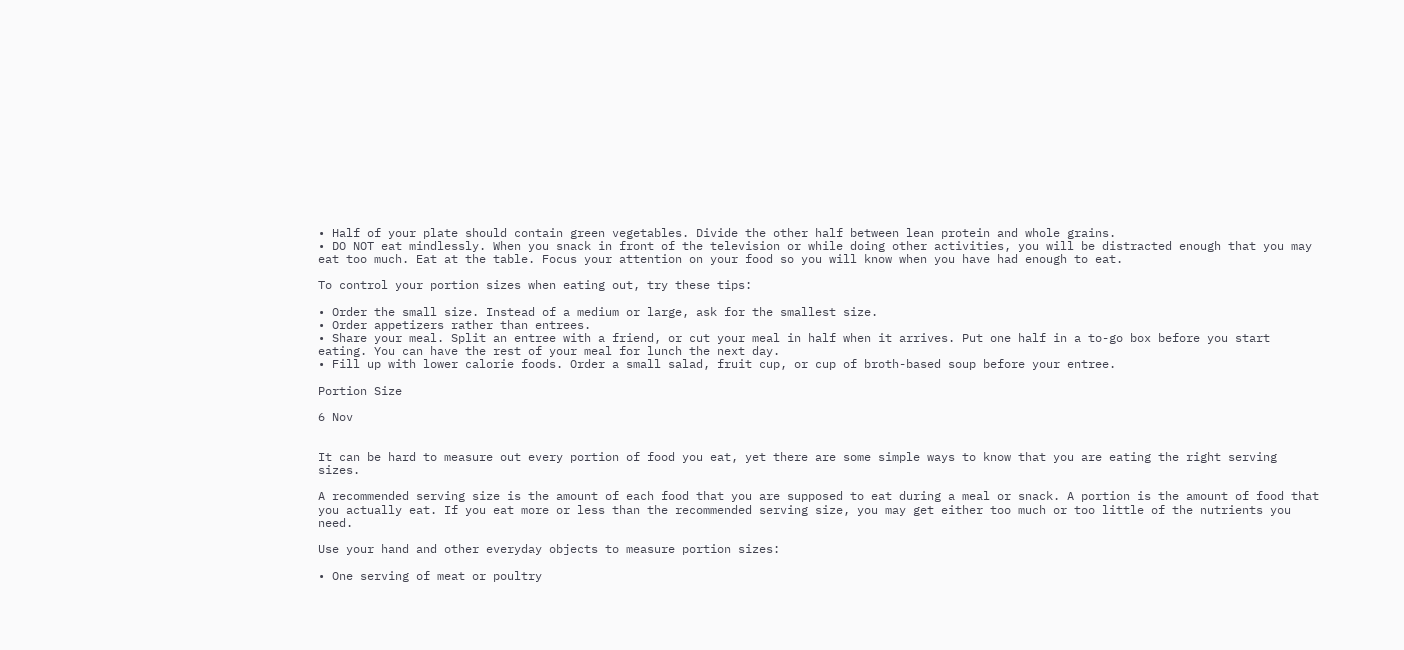• Half of your plate should contain green vegetables. Divide the other half between lean protein and whole grains.
• DO NOT eat mindlessly. When you snack in front of the television or while doing other activities, you will be distracted enough that you may eat too much. Eat at the table. Focus your attention on your food so you will know when you have had enough to eat.

To control your portion sizes when eating out, try these tips:

• Order the small size. Instead of a medium or large, ask for the smallest size.
• Order appetizers rather than entrees.
• Share your meal. Split an entree with a friend, or cut your meal in half when it arrives. Put one half in a to-go box before you start eating. You can have the rest of your meal for lunch the next day.
• Fill up with lower calorie foods. Order a small salad, fruit cup, or cup of broth-based soup before your entree.

Portion Size

6 Nov


It can be hard to measure out every portion of food you eat, yet there are some simple ways to know that you are eating the right serving sizes.

A recommended serving size is the amount of each food that you are supposed to eat during a meal or snack. A portion is the amount of food that you actually eat. If you eat more or less than the recommended serving size, you may get either too much or too little of the nutrients you need.

Use your hand and other everyday objects to measure portion sizes:

• One serving of meat or poultry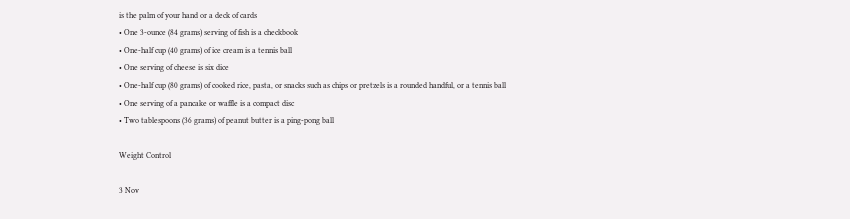is the palm of your hand or a deck of cards
• One 3-ounce (84 grams) serving of fish is a checkbook
• One-half cup (40 grams) of ice cream is a tennis ball
• One serving of cheese is six dice
• One-half cup (80 grams) of cooked rice, pasta, or snacks such as chips or pretzels is a rounded handful, or a tennis ball
• One serving of a pancake or waffle is a compact disc
• Two tablespoons (36 grams) of peanut butter is a ping-pong ball

Weight Control

3 Nov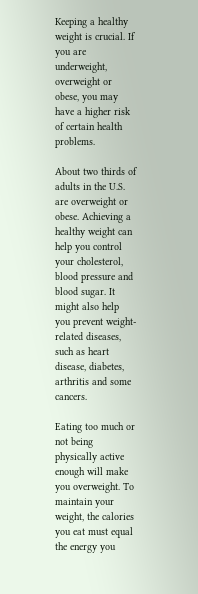Keeping a healthy weight is crucial. If you are underweight, overweight or obese, you may have a higher risk of certain health problems.

About two thirds of adults in the U.S. are overweight or obese. Achieving a healthy weight can help you control your cholesterol, blood pressure and blood sugar. It might also help you prevent weight-related diseases, such as heart disease, diabetes, arthritis and some cancers.

Eating too much or not being physically active enough will make you overweight. To maintain your weight, the calories you eat must equal the energy you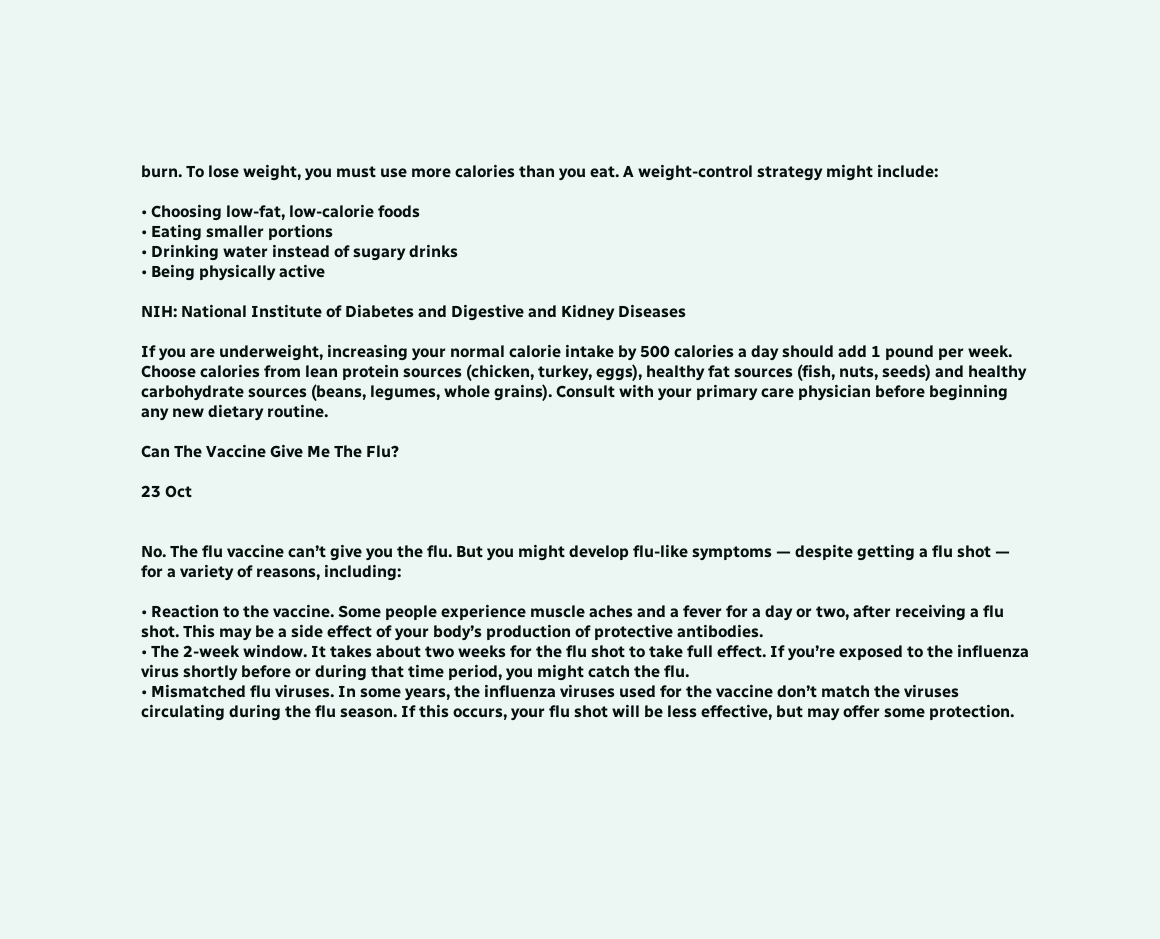burn. To lose weight, you must use more calories than you eat. A weight-control strategy might include:

• Choosing low-fat, low-calorie foods
• Eating smaller portions
• Drinking water instead of sugary drinks
• Being physically active

NIH: National Institute of Diabetes and Digestive and Kidney Diseases

If you are underweight, increasing your normal calorie intake by 500 calories a day should add 1 pound per week. Choose calories from lean protein sources (chicken, turkey, eggs), healthy fat sources (fish, nuts, seeds) and healthy carbohydrate sources (beans, legumes, whole grains). Consult with your primary care physician before beginning any new dietary routine.

Can The Vaccine Give Me The Flu?

23 Oct


No. The flu vaccine can’t give you the flu. But you might develop flu-like symptoms — despite getting a flu shot — for a variety of reasons, including:

• Reaction to the vaccine. Some people experience muscle aches and a fever for a day or two, after receiving a flu shot. This may be a side effect of your body’s production of protective antibodies.
• The 2-week window. It takes about two weeks for the flu shot to take full effect. If you’re exposed to the influenza virus shortly before or during that time period, you might catch the flu.
• Mismatched flu viruses. In some years, the influenza viruses used for the vaccine don’t match the viruses circulating during the flu season. If this occurs, your flu shot will be less effective, but may offer some protection.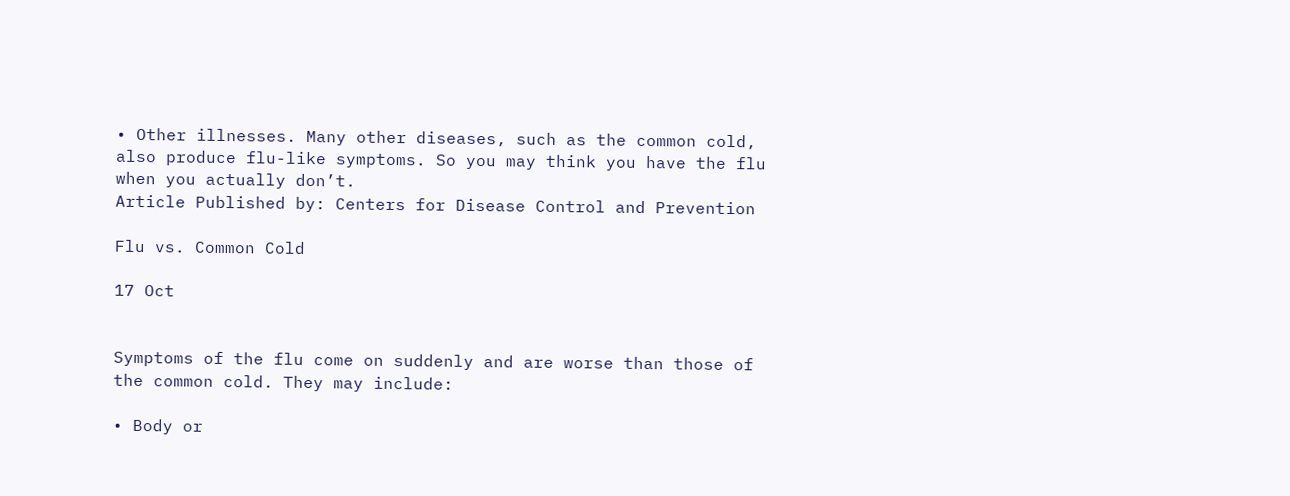• Other illnesses. Many other diseases, such as the common cold, also produce flu-like symptoms. So you may think you have the flu when you actually don’t.
Article Published by: Centers for Disease Control and Prevention

Flu vs. Common Cold

17 Oct


Symptoms of the flu come on suddenly and are worse than those of the common cold. They may include:

• Body or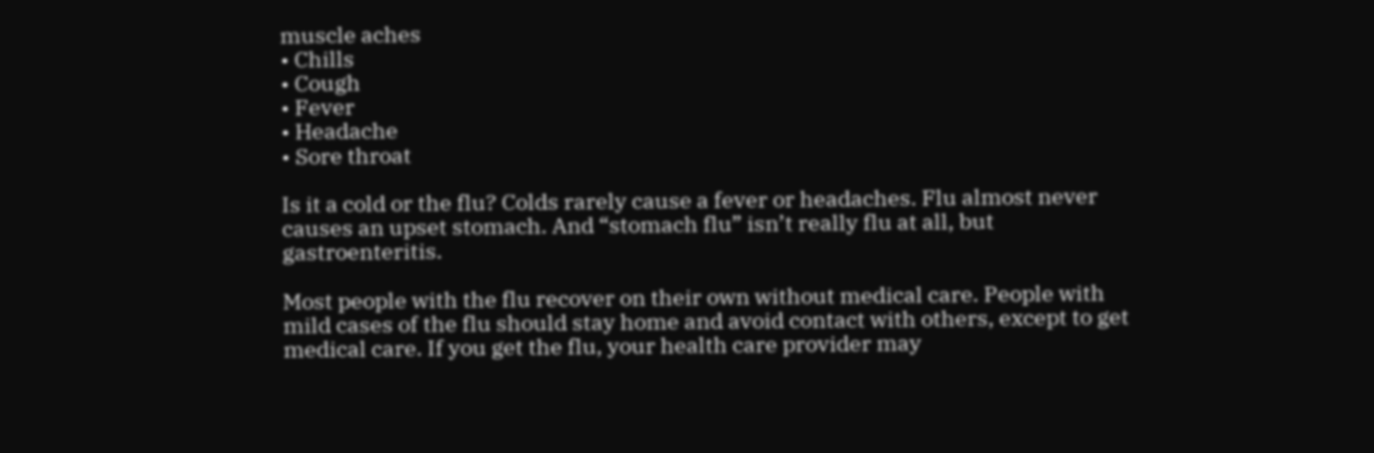muscle aches
• Chills
• Cough
• Fever
• Headache
• Sore throat

Is it a cold or the flu? Colds rarely cause a fever or headaches. Flu almost never causes an upset stomach. And “stomach flu” isn’t really flu at all, but gastroenteritis.

Most people with the flu recover on their own without medical care. People with mild cases of the flu should stay home and avoid contact with others, except to get medical care. If you get the flu, your health care provider may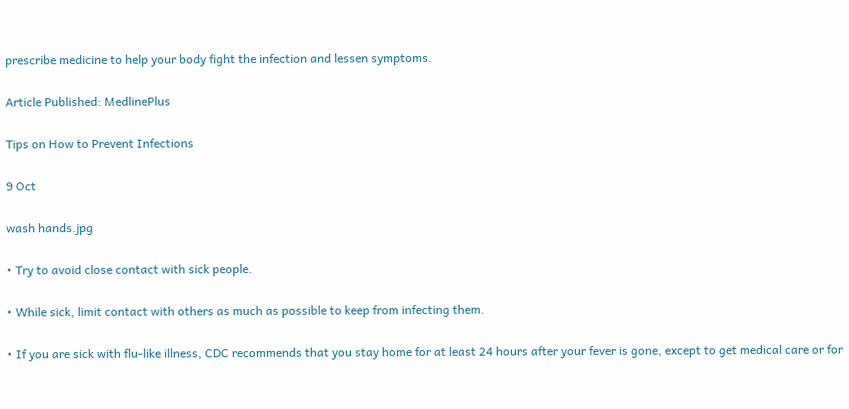prescribe medicine to help your body fight the infection and lessen symptoms.

Article Published: MedlinePlus

Tips on How to Prevent Infections

9 Oct

wash hands.jpg

• Try to avoid close contact with sick people.

• While sick, limit contact with others as much as possible to keep from infecting them.

• If you are sick with flu-like illness, CDC recommends that you stay home for at least 24 hours after your fever is gone, except to get medical care or for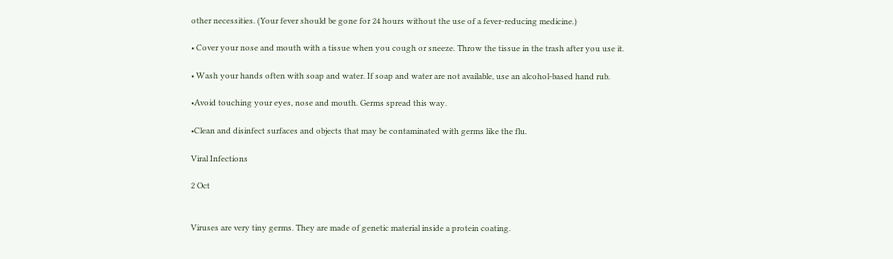other necessities. (Your fever should be gone for 24 hours without the use of a fever-reducing medicine.)

• Cover your nose and mouth with a tissue when you cough or sneeze. Throw the tissue in the trash after you use it.

• Wash your hands often with soap and water. If soap and water are not available, use an alcohol-based hand rub.

•Avoid touching your eyes, nose and mouth. Germs spread this way.

•Clean and disinfect surfaces and objects that may be contaminated with germs like the flu.

Viral Infections

2 Oct


Viruses are very tiny germs. They are made of genetic material inside a protein coating.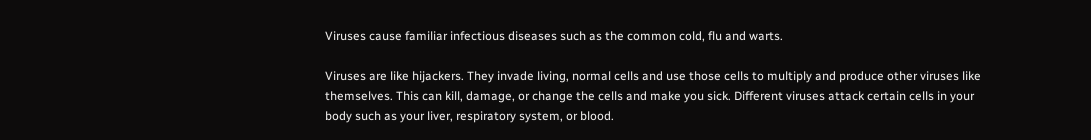Viruses cause familiar infectious diseases such as the common cold, flu and warts.

Viruses are like hijackers. They invade living, normal cells and use those cells to multiply and produce other viruses like themselves. This can kill, damage, or change the cells and make you sick. Different viruses attack certain cells in your body such as your liver, respiratory system, or blood.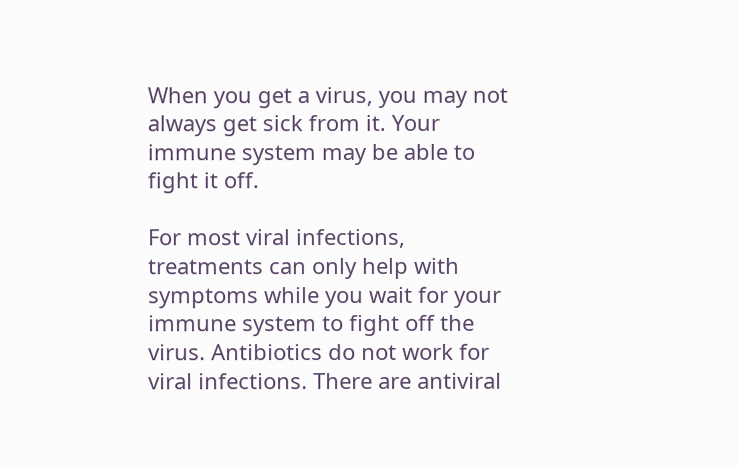When you get a virus, you may not always get sick from it. Your immune system may be able to fight it off.

For most viral infections, treatments can only help with symptoms while you wait for your immune system to fight off the virus. Antibiotics do not work for viral infections. There are antiviral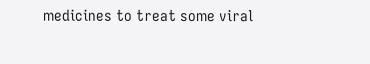medicines to treat some viral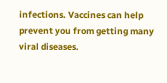infections. Vaccines can help prevent you from getting many viral diseases.